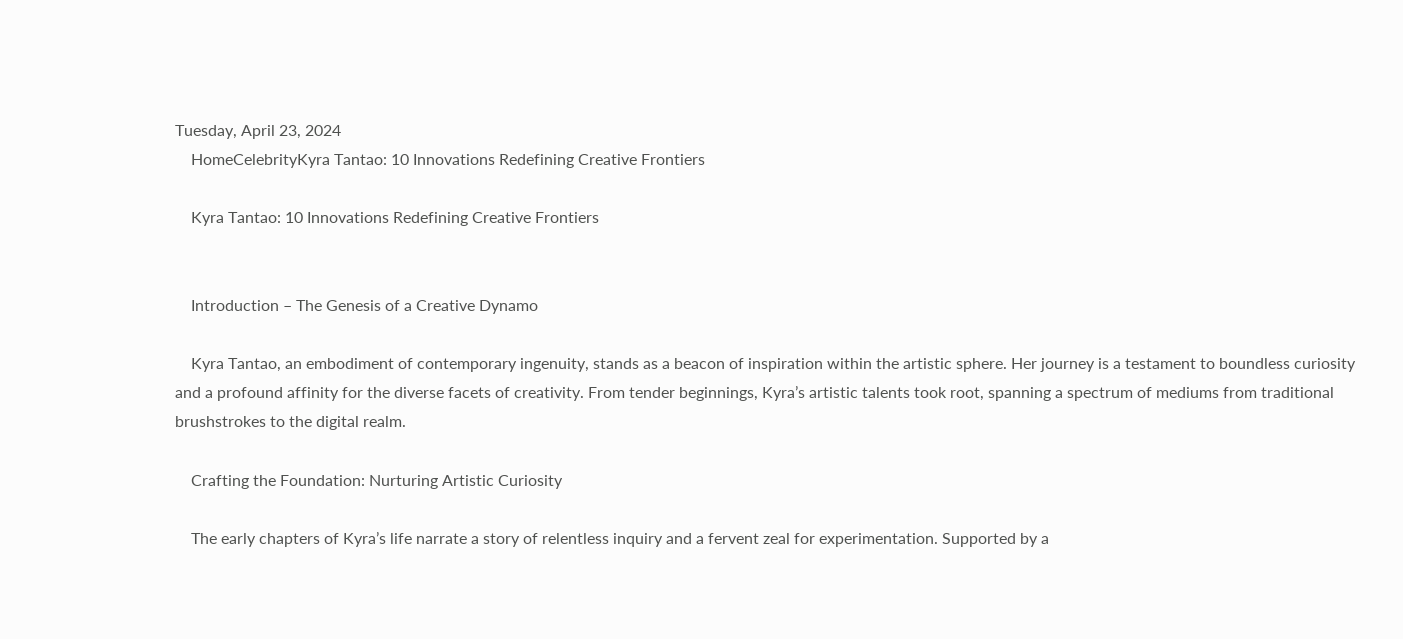Tuesday, April 23, 2024
    HomeCelebrityKyra Tantao: 10 Innovations Redefining Creative Frontiers

    Kyra Tantao: 10 Innovations Redefining Creative Frontiers


    Introduction – The Genesis of a Creative Dynamo

    Kyra Tantao, an embodiment of contemporary ingenuity, stands as a beacon of inspiration within the artistic sphere. Her journey is a testament to boundless curiosity and a profound affinity for the diverse facets of creativity. From tender beginnings, Kyra’s artistic talents took root, spanning a spectrum of mediums from traditional brushstrokes to the digital realm.

    Crafting the Foundation: Nurturing Artistic Curiosity

    The early chapters of Kyra’s life narrate a story of relentless inquiry and a fervent zeal for experimentation. Supported by a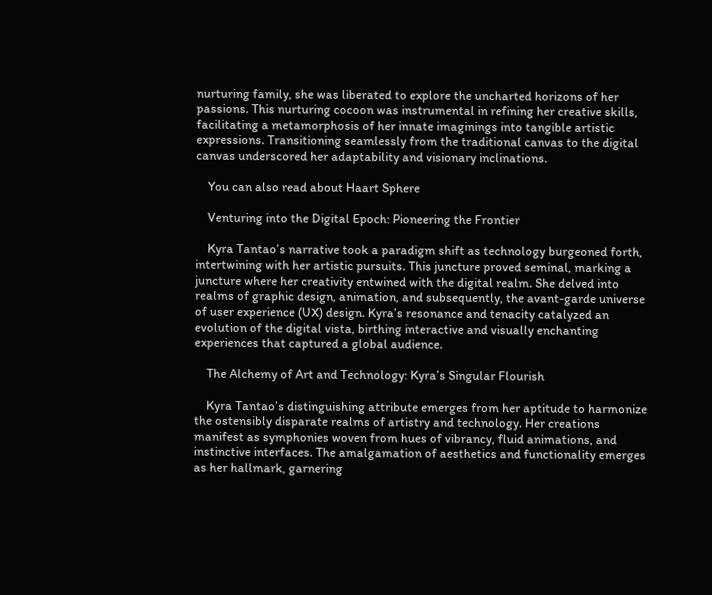nurturing family, she was liberated to explore the uncharted horizons of her passions. This nurturing cocoon was instrumental in refining her creative skills, facilitating a metamorphosis of her innate imaginings into tangible artistic expressions. Transitioning seamlessly from the traditional canvas to the digital canvas underscored her adaptability and visionary inclinations.

    You can also read about Haart Sphere

    Venturing into the Digital Epoch: Pioneering the Frontier

    Kyra Tantao’s narrative took a paradigm shift as technology burgeoned forth, intertwining with her artistic pursuits. This juncture proved seminal, marking a juncture where her creativity entwined with the digital realm. She delved into realms of graphic design, animation, and subsequently, the avant-garde universe of user experience (UX) design. Kyra’s resonance and tenacity catalyzed an evolution of the digital vista, birthing interactive and visually enchanting experiences that captured a global audience.

    The Alchemy of Art and Technology: Kyra’s Singular Flourish

    Kyra Tantao’s distinguishing attribute emerges from her aptitude to harmonize the ostensibly disparate realms of artistry and technology. Her creations manifest as symphonies woven from hues of vibrancy, fluid animations, and instinctive interfaces. The amalgamation of aesthetics and functionality emerges as her hallmark, garnering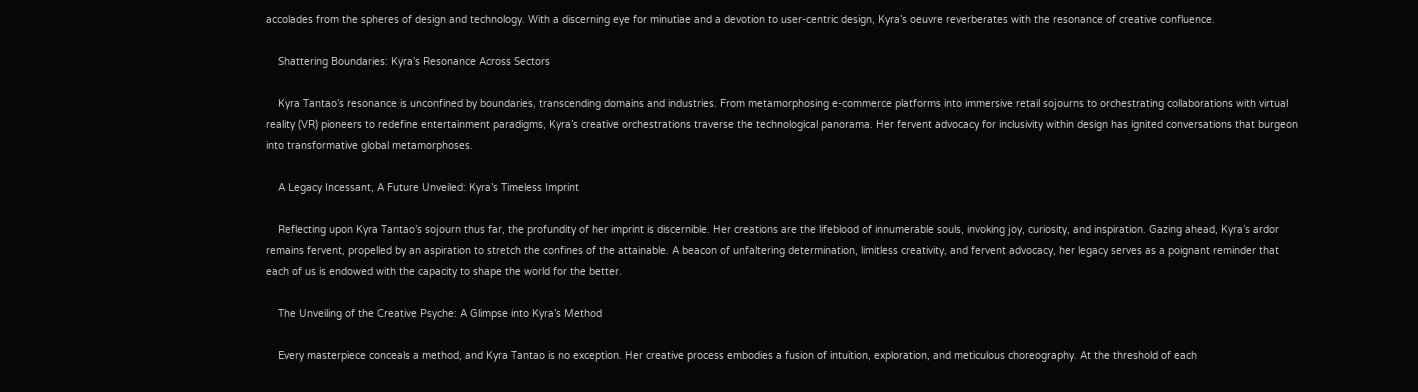accolades from the spheres of design and technology. With a discerning eye for minutiae and a devotion to user-centric design, Kyra’s oeuvre reverberates with the resonance of creative confluence.

    Shattering Boundaries: Kyra’s Resonance Across Sectors

    Kyra Tantao’s resonance is unconfined by boundaries, transcending domains and industries. From metamorphosing e-commerce platforms into immersive retail sojourns to orchestrating collaborations with virtual reality (VR) pioneers to redefine entertainment paradigms, Kyra’s creative orchestrations traverse the technological panorama. Her fervent advocacy for inclusivity within design has ignited conversations that burgeon into transformative global metamorphoses.

    A Legacy Incessant, A Future Unveiled: Kyra’s Timeless Imprint

    Reflecting upon Kyra Tantao’s sojourn thus far, the profundity of her imprint is discernible. Her creations are the lifeblood of innumerable souls, invoking joy, curiosity, and inspiration. Gazing ahead, Kyra’s ardor remains fervent, propelled by an aspiration to stretch the confines of the attainable. A beacon of unfaltering determination, limitless creativity, and fervent advocacy, her legacy serves as a poignant reminder that each of us is endowed with the capacity to shape the world for the better.

    The Unveiling of the Creative Psyche: A Glimpse into Kyra’s Method

    Every masterpiece conceals a method, and Kyra Tantao is no exception. Her creative process embodies a fusion of intuition, exploration, and meticulous choreography. At the threshold of each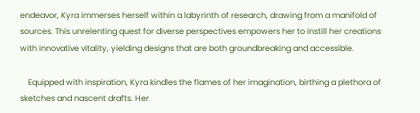endeavor, Kyra immerses herself within a labyrinth of research, drawing from a manifold of sources. This unrelenting quest for diverse perspectives empowers her to instill her creations with innovative vitality, yielding designs that are both groundbreaking and accessible.

    Equipped with inspiration, Kyra kindles the flames of her imagination, birthing a plethora of sketches and nascent drafts. Her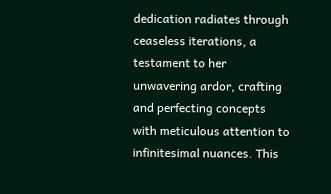dedication radiates through ceaseless iterations, a testament to her unwavering ardor, crafting and perfecting concepts with meticulous attention to infinitesimal nuances. This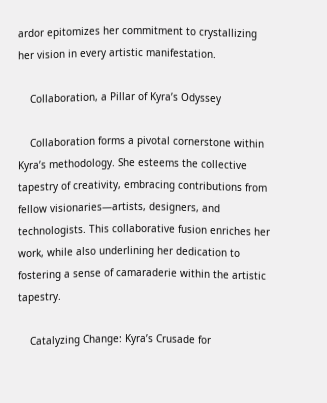ardor epitomizes her commitment to crystallizing her vision in every artistic manifestation.

    Collaboration, a Pillar of Kyra’s Odyssey

    Collaboration forms a pivotal cornerstone within Kyra’s methodology. She esteems the collective tapestry of creativity, embracing contributions from fellow visionaries—artists, designers, and technologists. This collaborative fusion enriches her work, while also underlining her dedication to fostering a sense of camaraderie within the artistic tapestry.

    Catalyzing Change: Kyra’s Crusade for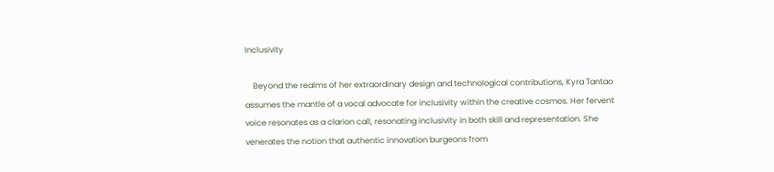Inclusivity

    Beyond the realms of her extraordinary design and technological contributions, Kyra Tantao assumes the mantle of a vocal advocate for inclusivity within the creative cosmos. Her fervent voice resonates as a clarion call, resonating inclusivity in both skill and representation. She venerates the notion that authentic innovation burgeons from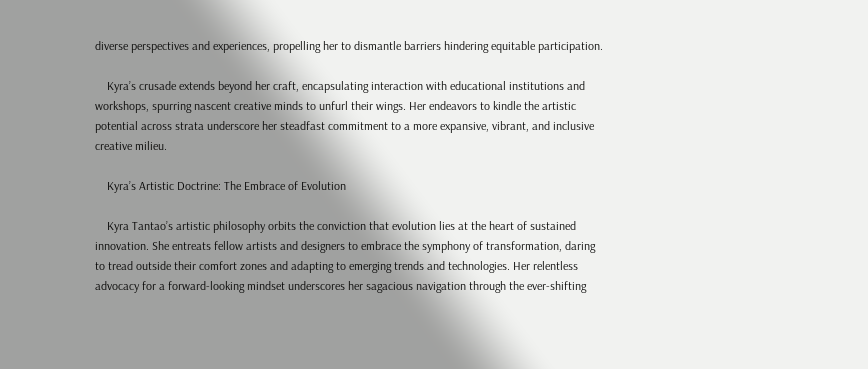diverse perspectives and experiences, propelling her to dismantle barriers hindering equitable participation.

    Kyra’s crusade extends beyond her craft, encapsulating interaction with educational institutions and workshops, spurring nascent creative minds to unfurl their wings. Her endeavors to kindle the artistic potential across strata underscore her steadfast commitment to a more expansive, vibrant, and inclusive creative milieu.

    Kyra’s Artistic Doctrine: The Embrace of Evolution

    Kyra Tantao’s artistic philosophy orbits the conviction that evolution lies at the heart of sustained innovation. She entreats fellow artists and designers to embrace the symphony of transformation, daring to tread outside their comfort zones and adapting to emerging trends and technologies. Her relentless advocacy for a forward-looking mindset underscores her sagacious navigation through the ever-shifting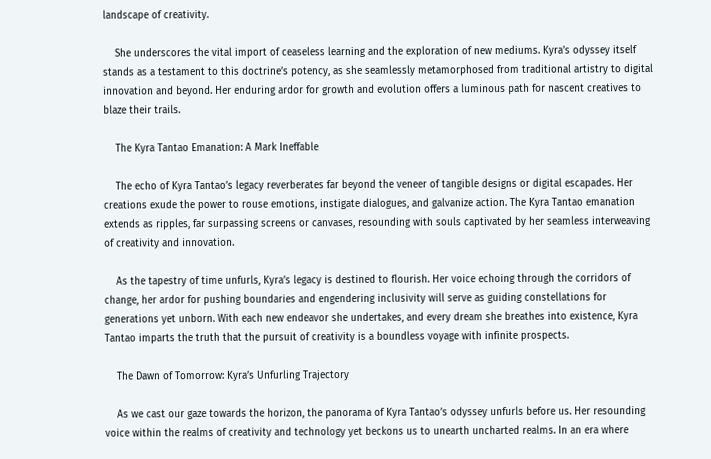landscape of creativity.

    She underscores the vital import of ceaseless learning and the exploration of new mediums. Kyra’s odyssey itself stands as a testament to this doctrine’s potency, as she seamlessly metamorphosed from traditional artistry to digital innovation and beyond. Her enduring ardor for growth and evolution offers a luminous path for nascent creatives to blaze their trails.

    The Kyra Tantao Emanation: A Mark Ineffable

    The echo of Kyra Tantao’s legacy reverberates far beyond the veneer of tangible designs or digital escapades. Her creations exude the power to rouse emotions, instigate dialogues, and galvanize action. The Kyra Tantao emanation extends as ripples, far surpassing screens or canvases, resounding with souls captivated by her seamless interweaving of creativity and innovation.

    As the tapestry of time unfurls, Kyra’s legacy is destined to flourish. Her voice echoing through the corridors of change, her ardor for pushing boundaries and engendering inclusivity will serve as guiding constellations for generations yet unborn. With each new endeavor she undertakes, and every dream she breathes into existence, Kyra Tantao imparts the truth that the pursuit of creativity is a boundless voyage with infinite prospects.

    The Dawn of Tomorrow: Kyra’s Unfurling Trajectory

    As we cast our gaze towards the horizon, the panorama of Kyra Tantao’s odyssey unfurls before us. Her resounding voice within the realms of creativity and technology yet beckons us to unearth uncharted realms. In an era where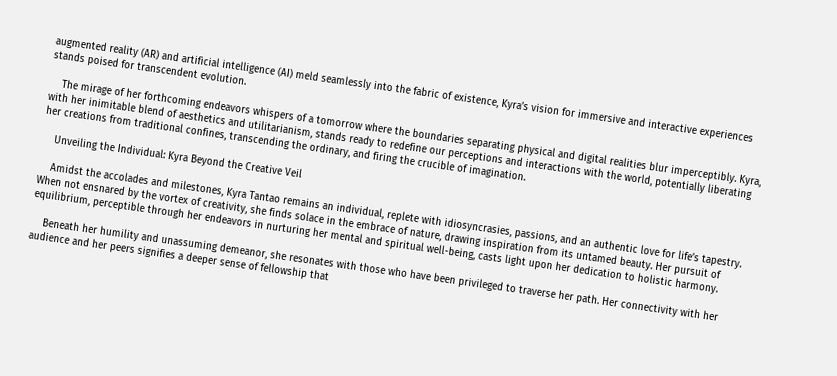augmented reality (AR) and artificial intelligence (AI) meld seamlessly into the fabric of existence, Kyra’s vision for immersive and interactive experiences stands poised for transcendent evolution.

    The mirage of her forthcoming endeavors whispers of a tomorrow where the boundaries separating physical and digital realities blur imperceptibly. Kyra, with her inimitable blend of aesthetics and utilitarianism, stands ready to redefine our perceptions and interactions with the world, potentially liberating her creations from traditional confines, transcending the ordinary, and firing the crucible of imagination.

    Unveiling the Individual: Kyra Beyond the Creative Veil

    Amidst the accolades and milestones, Kyra Tantao remains an individual, replete with idiosyncrasies, passions, and an authentic love for life’s tapestry. When not ensnared by the vortex of creativity, she finds solace in the embrace of nature, drawing inspiration from its untamed beauty. Her pursuit of equilibrium, perceptible through her endeavors in nurturing her mental and spiritual well-being, casts light upon her dedication to holistic harmony.

    Beneath her humility and unassuming demeanor, she resonates with those who have been privileged to traverse her path. Her connectivity with her audience and her peers signifies a deeper sense of fellowship that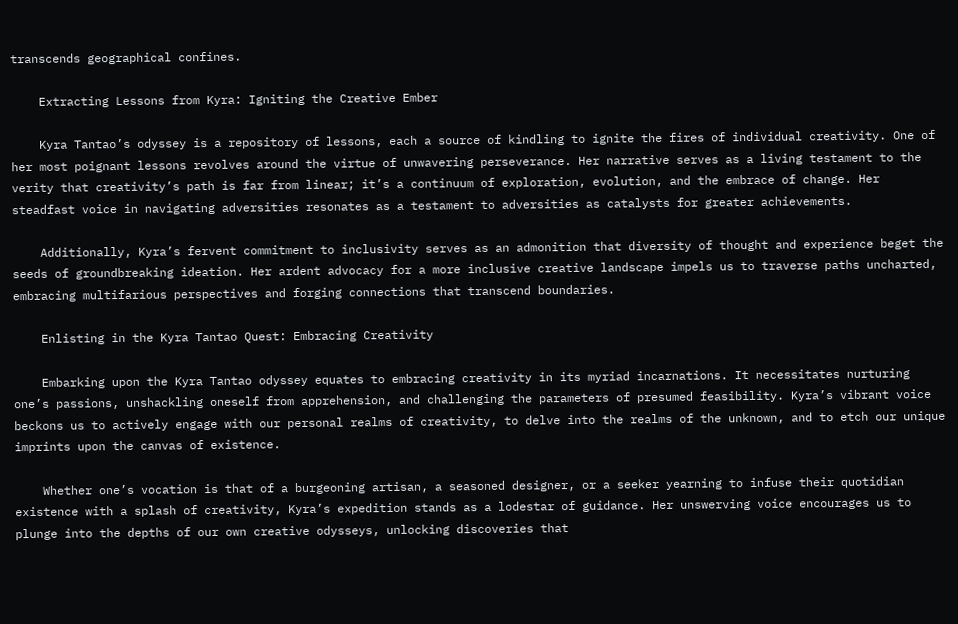transcends geographical confines.

    Extracting Lessons from Kyra: Igniting the Creative Ember

    Kyra Tantao’s odyssey is a repository of lessons, each a source of kindling to ignite the fires of individual creativity. One of her most poignant lessons revolves around the virtue of unwavering perseverance. Her narrative serves as a living testament to the verity that creativity’s path is far from linear; it’s a continuum of exploration, evolution, and the embrace of change. Her steadfast voice in navigating adversities resonates as a testament to adversities as catalysts for greater achievements.

    Additionally, Kyra’s fervent commitment to inclusivity serves as an admonition that diversity of thought and experience beget the seeds of groundbreaking ideation. Her ardent advocacy for a more inclusive creative landscape impels us to traverse paths uncharted, embracing multifarious perspectives and forging connections that transcend boundaries.

    Enlisting in the Kyra Tantao Quest: Embracing Creativity

    Embarking upon the Kyra Tantao odyssey equates to embracing creativity in its myriad incarnations. It necessitates nurturing one’s passions, unshackling oneself from apprehension, and challenging the parameters of presumed feasibility. Kyra’s vibrant voice beckons us to actively engage with our personal realms of creativity, to delve into the realms of the unknown, and to etch our unique imprints upon the canvas of existence.

    Whether one’s vocation is that of a burgeoning artisan, a seasoned designer, or a seeker yearning to infuse their quotidian existence with a splash of creativity, Kyra’s expedition stands as a lodestar of guidance. Her unswerving voice encourages us to plunge into the depths of our own creative odysseys, unlocking discoveries that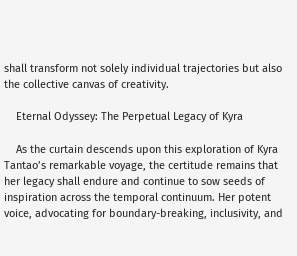shall transform not solely individual trajectories but also the collective canvas of creativity.

    Eternal Odyssey: The Perpetual Legacy of Kyra

    As the curtain descends upon this exploration of Kyra Tantao’s remarkable voyage, the certitude remains that her legacy shall endure and continue to sow seeds of inspiration across the temporal continuum. Her potent voice, advocating for boundary-breaking, inclusivity, and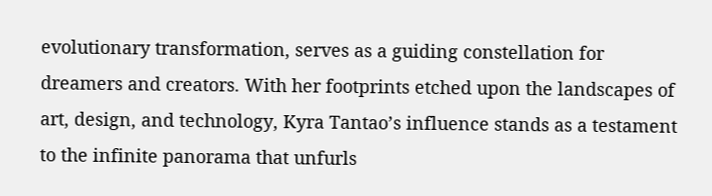evolutionary transformation, serves as a guiding constellation for dreamers and creators. With her footprints etched upon the landscapes of art, design, and technology, Kyra Tantao’s influence stands as a testament to the infinite panorama that unfurls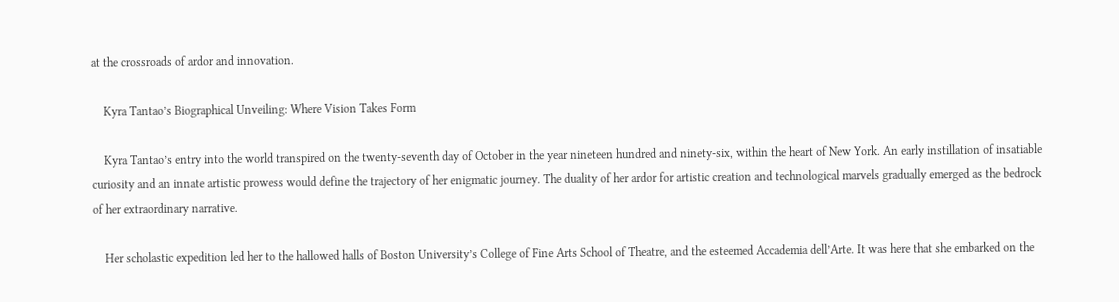at the crossroads of ardor and innovation.

    Kyra Tantao’s Biographical Unveiling: Where Vision Takes Form

    Kyra Tantao’s entry into the world transpired on the twenty-seventh day of October in the year nineteen hundred and ninety-six, within the heart of New York. An early instillation of insatiable curiosity and an innate artistic prowess would define the trajectory of her enigmatic journey. The duality of her ardor for artistic creation and technological marvels gradually emerged as the bedrock of her extraordinary narrative.

    Her scholastic expedition led her to the hallowed halls of Boston University’s College of Fine Arts School of Theatre, and the esteemed Accademia dell’Arte. It was here that she embarked on the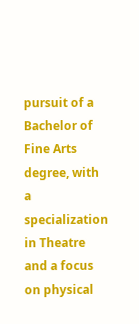pursuit of a Bachelor of Fine Arts degree, with a specialization in Theatre and a focus on physical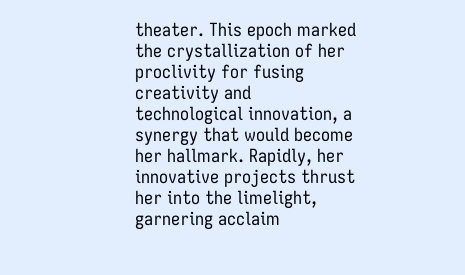theater. This epoch marked the crystallization of her proclivity for fusing creativity and technological innovation, a synergy that would become her hallmark. Rapidly, her innovative projects thrust her into the limelight, garnering acclaim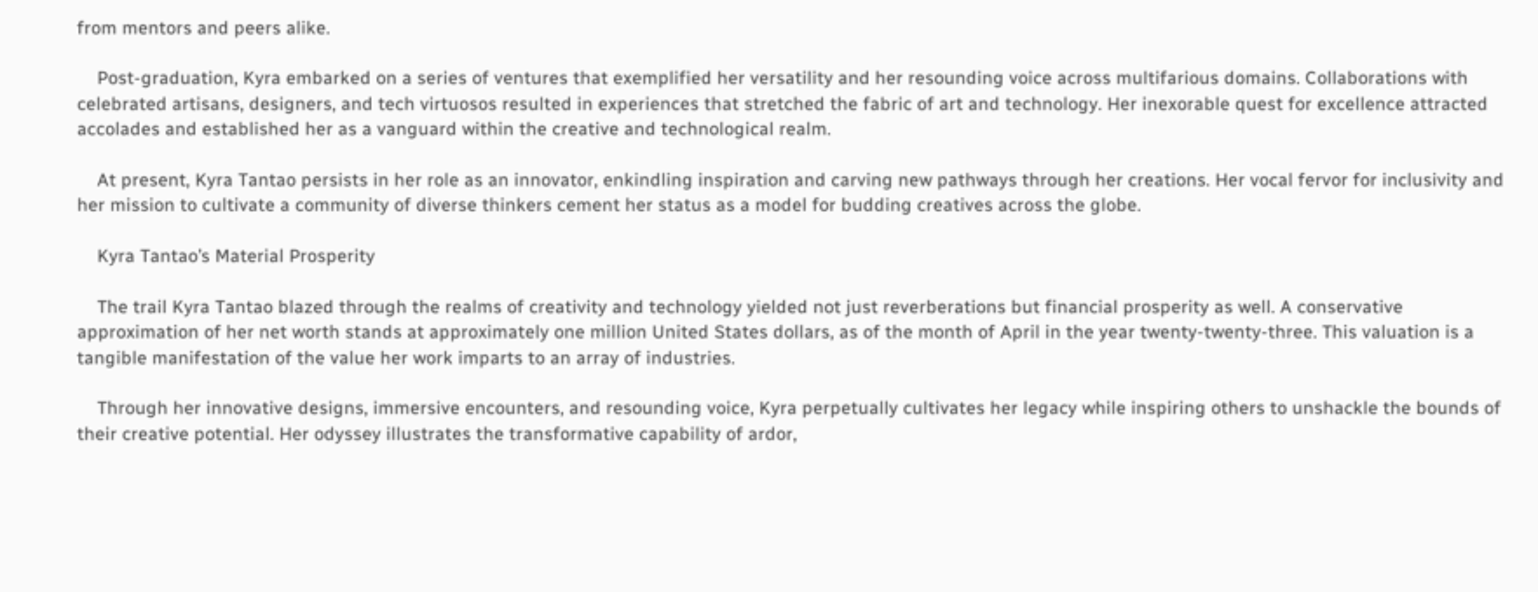from mentors and peers alike.

    Post-graduation, Kyra embarked on a series of ventures that exemplified her versatility and her resounding voice across multifarious domains. Collaborations with celebrated artisans, designers, and tech virtuosos resulted in experiences that stretched the fabric of art and technology. Her inexorable quest for excellence attracted accolades and established her as a vanguard within the creative and technological realm.

    At present, Kyra Tantao persists in her role as an innovator, enkindling inspiration and carving new pathways through her creations. Her vocal fervor for inclusivity and her mission to cultivate a community of diverse thinkers cement her status as a model for budding creatives across the globe.

    Kyra Tantao’s Material Prosperity

    The trail Kyra Tantao blazed through the realms of creativity and technology yielded not just reverberations but financial prosperity as well. A conservative approximation of her net worth stands at approximately one million United States dollars, as of the month of April in the year twenty-twenty-three. This valuation is a tangible manifestation of the value her work imparts to an array of industries.

    Through her innovative designs, immersive encounters, and resounding voice, Kyra perpetually cultivates her legacy while inspiring others to unshackle the bounds of their creative potential. Her odyssey illustrates the transformative capability of ardor,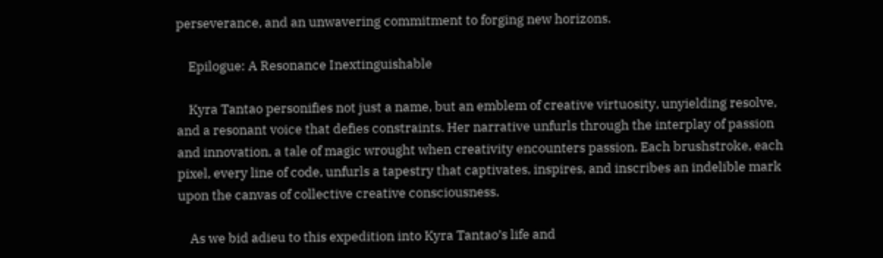perseverance, and an unwavering commitment to forging new horizons.

    Epilogue: A Resonance Inextinguishable

    Kyra Tantao personifies not just a name, but an emblem of creative virtuosity, unyielding resolve, and a resonant voice that defies constraints. Her narrative unfurls through the interplay of passion and innovation, a tale of magic wrought when creativity encounters passion. Each brushstroke, each pixel, every line of code, unfurls a tapestry that captivates, inspires, and inscribes an indelible mark upon the canvas of collective creative consciousness.

    As we bid adieu to this expedition into Kyra Tantao’s life and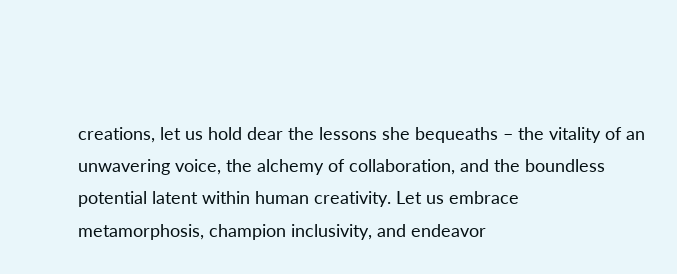creations, let us hold dear the lessons she bequeaths – the vitality of an unwavering voice, the alchemy of collaboration, and the boundless potential latent within human creativity. Let us embrace metamorphosis, champion inclusivity, and endeavor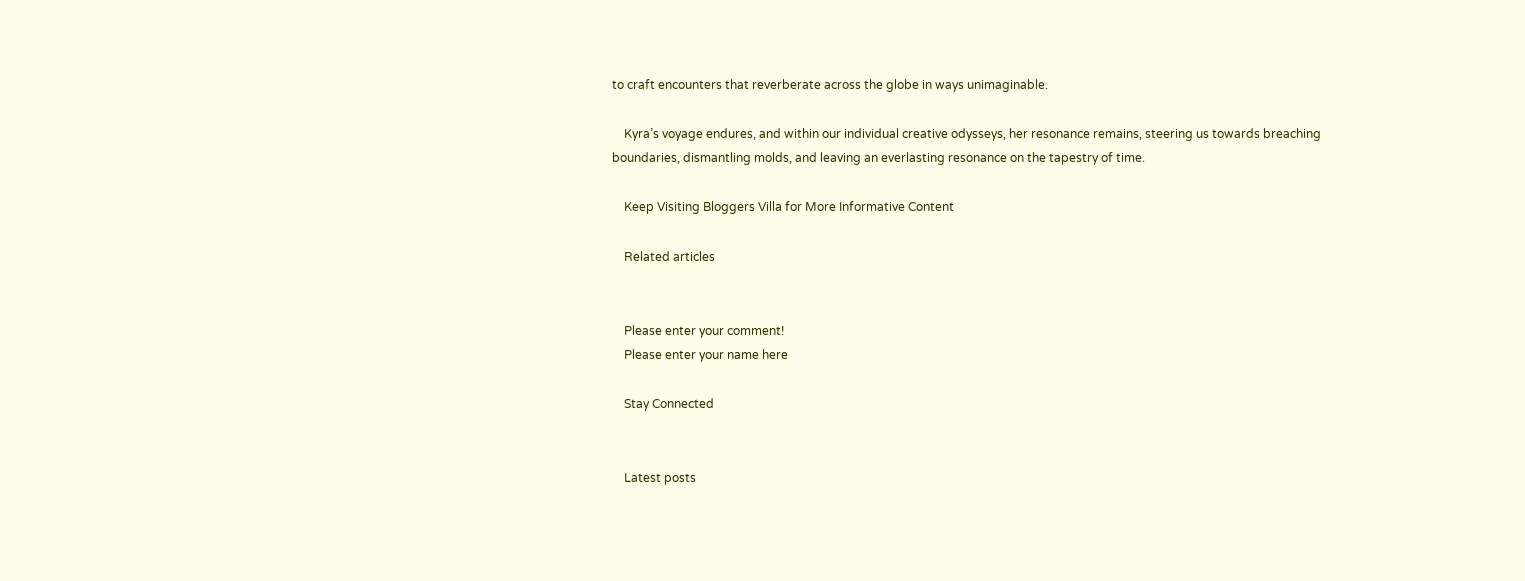to craft encounters that reverberate across the globe in ways unimaginable.

    Kyra’s voyage endures, and within our individual creative odysseys, her resonance remains, steering us towards breaching boundaries, dismantling molds, and leaving an everlasting resonance on the tapestry of time.

    Keep Visiting Bloggers Villa for More Informative Content

    Related articles


    Please enter your comment!
    Please enter your name here

    Stay Connected


    Latest posts